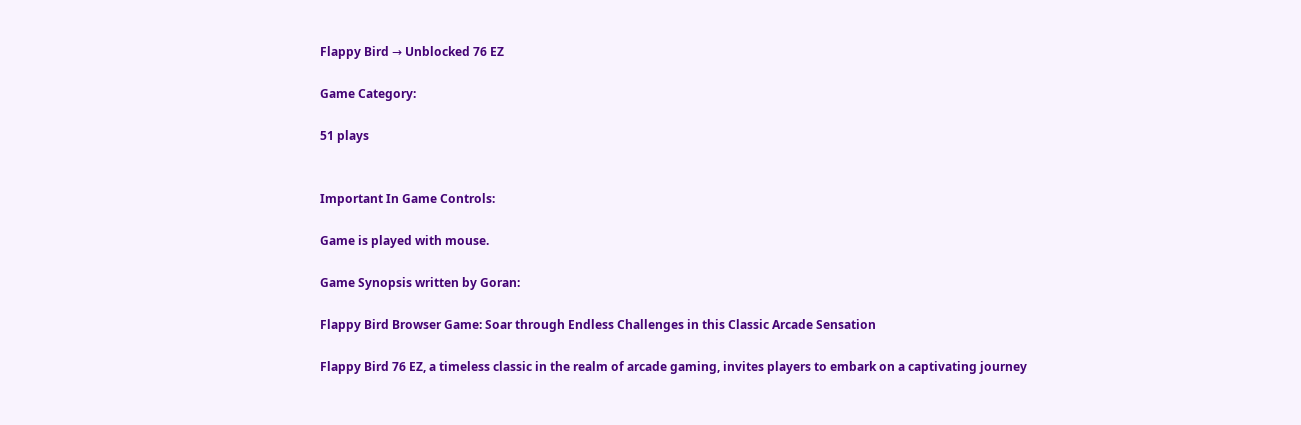Flappy Bird → Unblocked 76 EZ

Game Category:

51 plays


Important In Game Controls:

Game is played with mouse.

Game Synopsis written by Goran:

Flappy Bird Browser Game: Soar through Endless Challenges in this Classic Arcade Sensation

Flappy Bird 76 EZ, a timeless classic in the realm of arcade gaming, invites players to embark on a captivating journey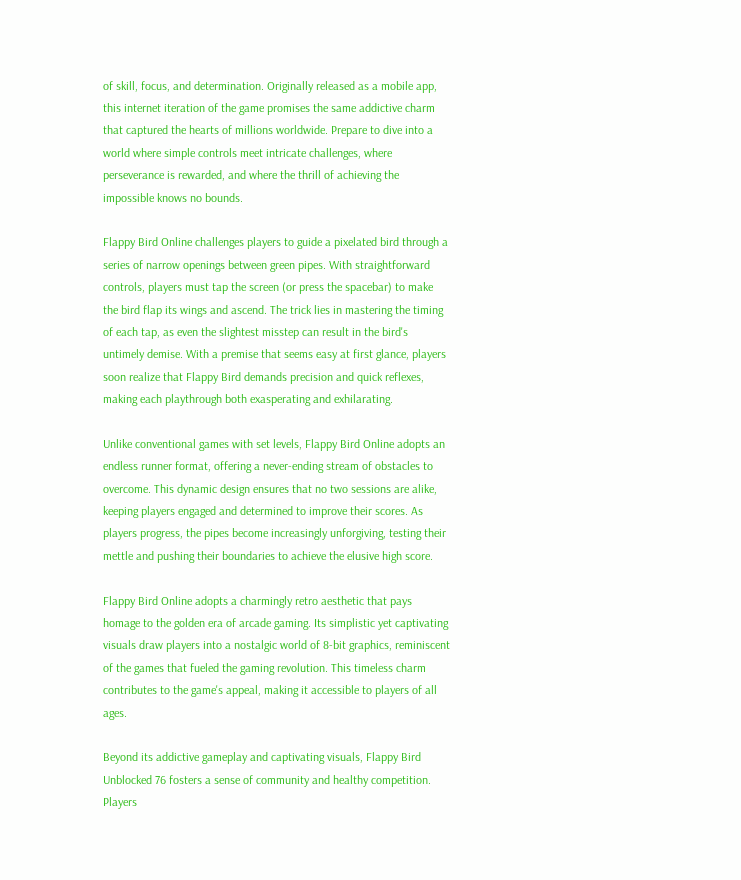of skill, focus, and determination. Originally released as a mobile app, this internet iteration of the game promises the same addictive charm that captured the hearts of millions worldwide. Prepare to dive into a world where simple controls meet intricate challenges, where perseverance is rewarded, and where the thrill of achieving the impossible knows no bounds.

Flappy Bird Online challenges players to guide a pixelated bird through a series of narrow openings between green pipes. With straightforward controls, players must tap the screen (or press the spacebar) to make the bird flap its wings and ascend. The trick lies in mastering the timing of each tap, as even the slightest misstep can result in the bird's untimely demise. With a premise that seems easy at first glance, players soon realize that Flappy Bird demands precision and quick reflexes, making each playthrough both exasperating and exhilarating.

Unlike conventional games with set levels, Flappy Bird Online adopts an endless runner format, offering a never-ending stream of obstacles to overcome. This dynamic design ensures that no two sessions are alike, keeping players engaged and determined to improve their scores. As players progress, the pipes become increasingly unforgiving, testing their mettle and pushing their boundaries to achieve the elusive high score.

Flappy Bird Online adopts a charmingly retro aesthetic that pays homage to the golden era of arcade gaming. Its simplistic yet captivating visuals draw players into a nostalgic world of 8-bit graphics, reminiscent of the games that fueled the gaming revolution. This timeless charm contributes to the game's appeal, making it accessible to players of all ages.

Beyond its addictive gameplay and captivating visuals, Flappy Bird Unblocked 76 fosters a sense of community and healthy competition. Players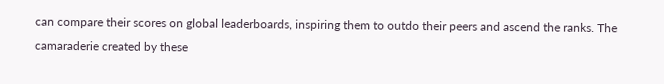can compare their scores on global leaderboards, inspiring them to outdo their peers and ascend the ranks. The camaraderie created by these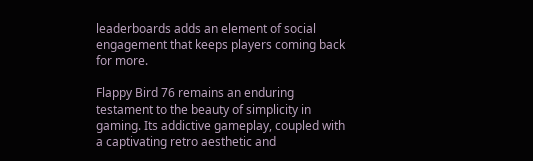leaderboards adds an element of social engagement that keeps players coming back for more.

Flappy Bird 76 remains an enduring testament to the beauty of simplicity in gaming. Its addictive gameplay, coupled with a captivating retro aesthetic and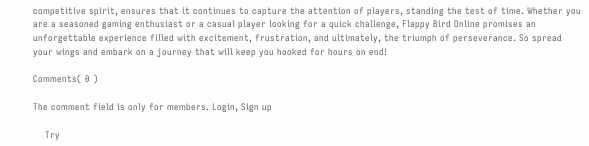competitive spirit, ensures that it continues to capture the attention of players, standing the test of time. Whether you are a seasoned gaming enthusiast or a casual player looking for a quick challenge, Flappy Bird Online promises an unforgettable experience filled with excitement, frustration, and ultimately, the triumph of perseverance. So spread your wings and embark on a journey that will keep you hooked for hours on end!

Comments( 0 )

The comment field is only for members. Login, Sign up

    Try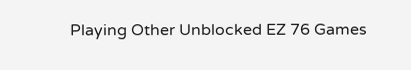Playing Other Unblocked EZ 76 Games